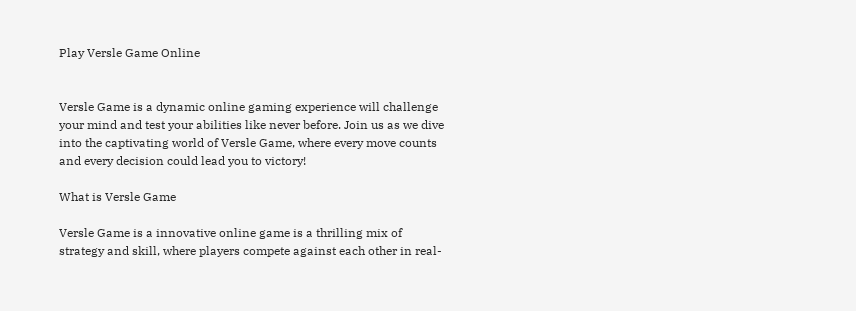Play Versle Game Online


Versle Game is a dynamic online gaming experience will challenge your mind and test your abilities like never before. Join us as we dive into the captivating world of Versle Game, where every move counts and every decision could lead you to victory!

What is Versle Game

Versle Game is a innovative online game is a thrilling mix of strategy and skill, where players compete against each other in real-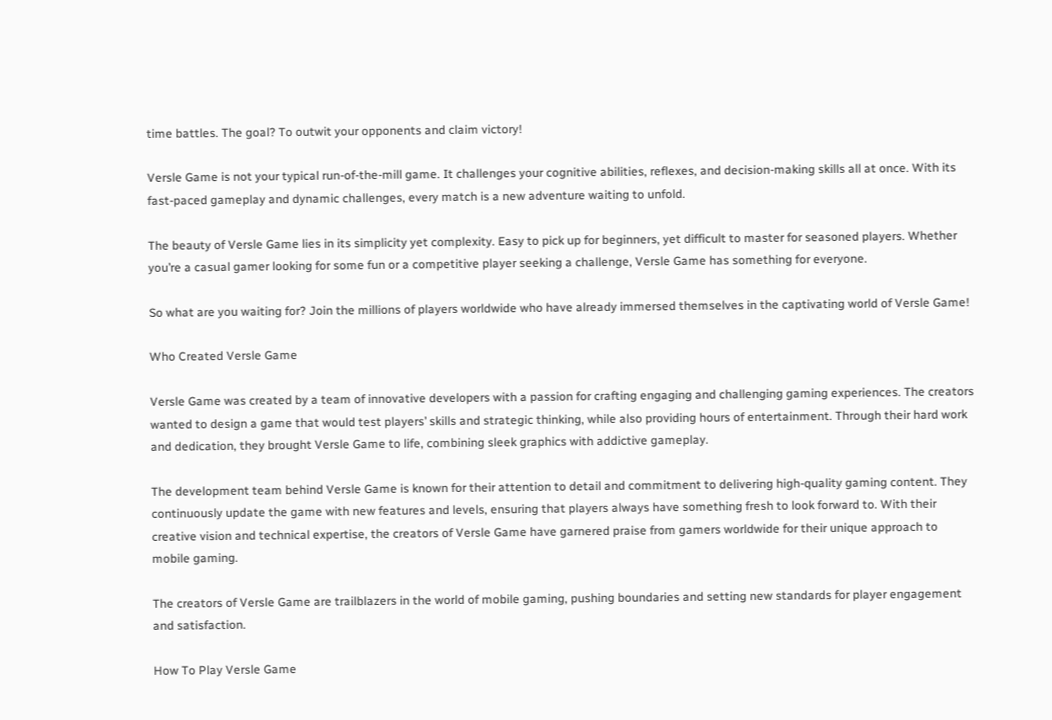time battles. The goal? To outwit your opponents and claim victory!

Versle Game is not your typical run-of-the-mill game. It challenges your cognitive abilities, reflexes, and decision-making skills all at once. With its fast-paced gameplay and dynamic challenges, every match is a new adventure waiting to unfold.

The beauty of Versle Game lies in its simplicity yet complexity. Easy to pick up for beginners, yet difficult to master for seasoned players. Whether you’re a casual gamer looking for some fun or a competitive player seeking a challenge, Versle Game has something for everyone.

So what are you waiting for? Join the millions of players worldwide who have already immersed themselves in the captivating world of Versle Game!

Who Created Versle Game

Versle Game was created by a team of innovative developers with a passion for crafting engaging and challenging gaming experiences. The creators wanted to design a game that would test players’ skills and strategic thinking, while also providing hours of entertainment. Through their hard work and dedication, they brought Versle Game to life, combining sleek graphics with addictive gameplay.

The development team behind Versle Game is known for their attention to detail and commitment to delivering high-quality gaming content. They continuously update the game with new features and levels, ensuring that players always have something fresh to look forward to. With their creative vision and technical expertise, the creators of Versle Game have garnered praise from gamers worldwide for their unique approach to mobile gaming.

The creators of Versle Game are trailblazers in the world of mobile gaming, pushing boundaries and setting new standards for player engagement and satisfaction.

How To Play Versle Game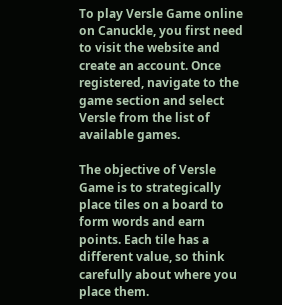To play Versle Game online on Canuckle, you first need to visit the website and create an account. Once registered, navigate to the game section and select Versle from the list of available games.

The objective of Versle Game is to strategically place tiles on a board to form words and earn points. Each tile has a different value, so think carefully about where you place them.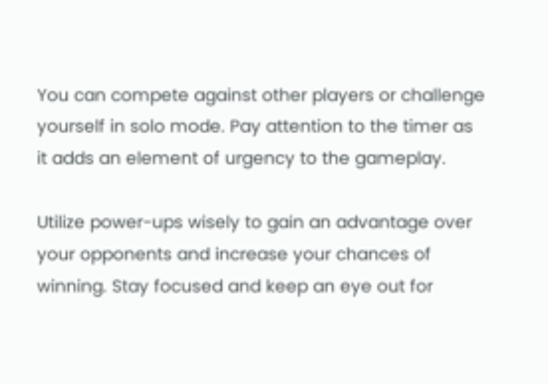You can compete against other players or challenge yourself in solo mode. Pay attention to the timer as it adds an element of urgency to the gameplay.

Utilize power-ups wisely to gain an advantage over your opponents and increase your chances of winning. Stay focused and keep an eye out for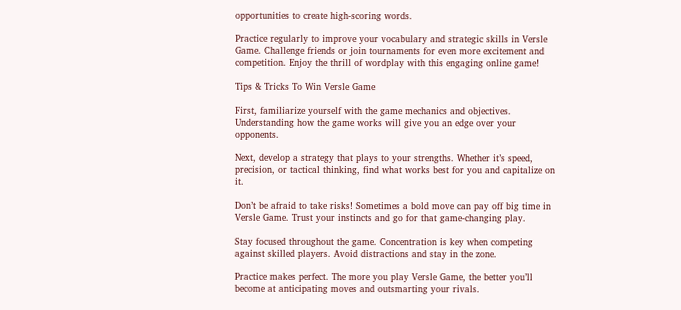opportunities to create high-scoring words.

Practice regularly to improve your vocabulary and strategic skills in Versle Game. Challenge friends or join tournaments for even more excitement and competition. Enjoy the thrill of wordplay with this engaging online game!

Tips & Tricks To Win Versle Game

First, familiarize yourself with the game mechanics and objectives. Understanding how the game works will give you an edge over your opponents.

Next, develop a strategy that plays to your strengths. Whether it’s speed, precision, or tactical thinking, find what works best for you and capitalize on it.

Don’t be afraid to take risks! Sometimes a bold move can pay off big time in Versle Game. Trust your instincts and go for that game-changing play.

Stay focused throughout the game. Concentration is key when competing against skilled players. Avoid distractions and stay in the zone.

Practice makes perfect. The more you play Versle Game, the better you’ll become at anticipating moves and outsmarting your rivals.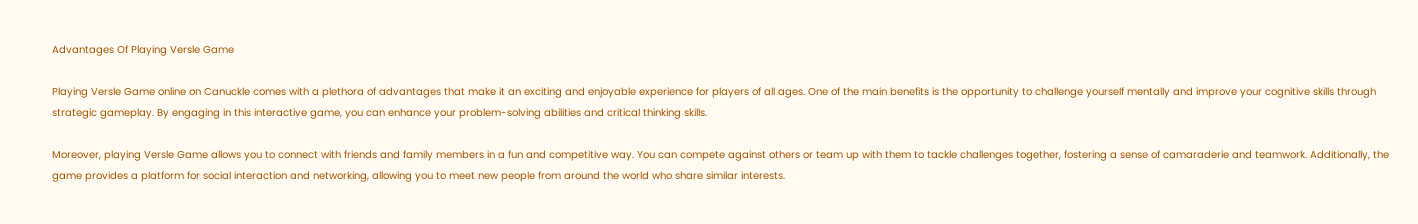Advantages Of Playing Versle Game

Playing Versle Game online on Canuckle comes with a plethora of advantages that make it an exciting and enjoyable experience for players of all ages. One of the main benefits is the opportunity to challenge yourself mentally and improve your cognitive skills through strategic gameplay. By engaging in this interactive game, you can enhance your problem-solving abilities and critical thinking skills.

Moreover, playing Versle Game allows you to connect with friends and family members in a fun and competitive way. You can compete against others or team up with them to tackle challenges together, fostering a sense of camaraderie and teamwork. Additionally, the game provides a platform for social interaction and networking, allowing you to meet new people from around the world who share similar interests.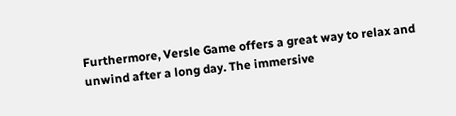Furthermore, Versle Game offers a great way to relax and unwind after a long day. The immersive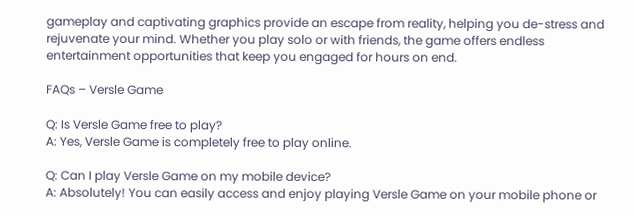gameplay and captivating graphics provide an escape from reality, helping you de-stress and rejuvenate your mind. Whether you play solo or with friends, the game offers endless entertainment opportunities that keep you engaged for hours on end.

FAQs – Versle Game

Q: Is Versle Game free to play?
A: Yes, Versle Game is completely free to play online.

Q: Can I play Versle Game on my mobile device?
A: Absolutely! You can easily access and enjoy playing Versle Game on your mobile phone or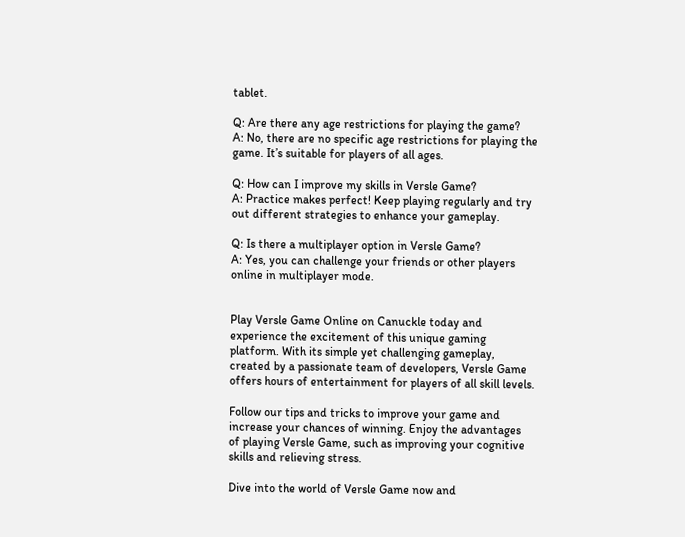tablet.

Q: Are there any age restrictions for playing the game?
A: No, there are no specific age restrictions for playing the game. It’s suitable for players of all ages.

Q: How can I improve my skills in Versle Game?
A: Practice makes perfect! Keep playing regularly and try out different strategies to enhance your gameplay.

Q: Is there a multiplayer option in Versle Game?
A: Yes, you can challenge your friends or other players online in multiplayer mode.


Play Versle Game Online on Canuckle today and experience the excitement of this unique gaming platform. With its simple yet challenging gameplay, created by a passionate team of developers, Versle Game offers hours of entertainment for players of all skill levels.

Follow our tips and tricks to improve your game and increase your chances of winning. Enjoy the advantages of playing Versle Game, such as improving your cognitive skills and relieving stress.

Dive into the world of Versle Game now and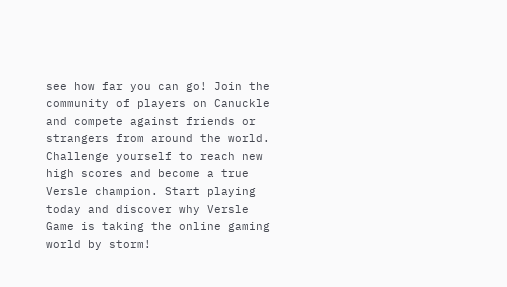see how far you can go! Join the community of players on Canuckle and compete against friends or strangers from around the world. Challenge yourself to reach new high scores and become a true Versle champion. Start playing today and discover why Versle Game is taking the online gaming world by storm!